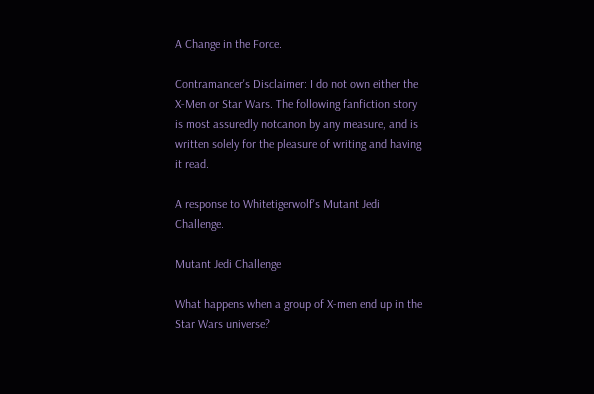A Change in the Force.

Contramancer's Disclaimer: I do not own either the X-Men or Star Wars. The following fanfiction story is most assuredly notcanon by any measure, and is written solely for the pleasure of writing and having it read.

A response to Whitetigerwolf's Mutant Jedi Challenge.

Mutant Jedi Challenge

What happens when a group of X-men end up in the Star Wars universe?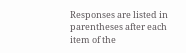Responses are listed in parentheses after each item of the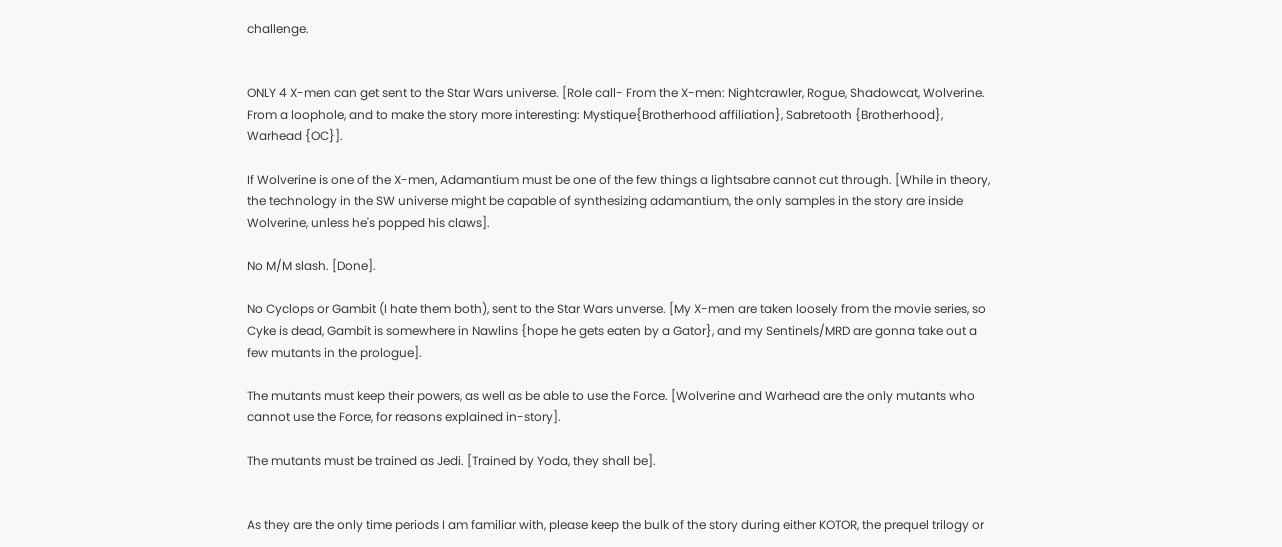challenge.


ONLY 4 X-men can get sent to the Star Wars universe. [Role call- From the X-men: Nightcrawler, Rogue, Shadowcat, Wolverine. From a loophole, and to make the story more interesting: Mystique{Brotherhood affiliation}, Sabretooth {Brotherhood}, Warhead {OC}].

If Wolverine is one of the X-men, Adamantium must be one of the few things a lightsabre cannot cut through. [While in theory, the technology in the SW universe might be capable of synthesizing adamantium, the only samples in the story are inside Wolverine, unless he's popped his claws].

No M/M slash. [Done].

No Cyclops or Gambit (I hate them both), sent to the Star Wars unverse. [My X-men are taken loosely from the movie series, so Cyke is dead, Gambit is somewhere in Nawlins {hope he gets eaten by a Gator}, and my Sentinels/MRD are gonna take out a few mutants in the prologue].

The mutants must keep their powers, as well as be able to use the Force. [Wolverine and Warhead are the only mutants who cannot use the Force, for reasons explained in-story].

The mutants must be trained as Jedi. [Trained by Yoda, they shall be].


As they are the only time periods I am familiar with, please keep the bulk of the story during either KOTOR, the prequel trilogy or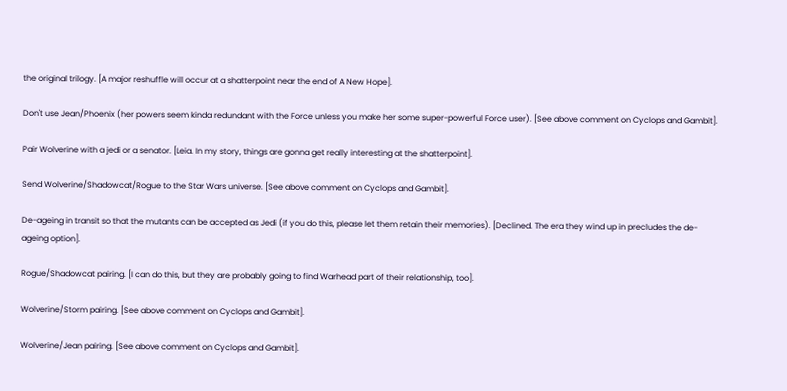the original trilogy. [A major reshuffle will occur at a shatterpoint near the end of A New Hope].

Don't use Jean/Phoenix (her powers seem kinda redundant with the Force unless you make her some super-powerful Force user). [See above comment on Cyclops and Gambit].

Pair Wolverine with a jedi or a senator. [Leia. In my story, things are gonna get really interesting at the shatterpoint].

Send Wolverine/Shadowcat/Rogue to the Star Wars universe. [See above comment on Cyclops and Gambit].

De-ageing in transit so that the mutants can be accepted as Jedi (if you do this, please let them retain their memories). [Declined. The era they wind up in precludes the de-ageing option].

Rogue/Shadowcat pairing. [I can do this, but they are probably going to find Warhead part of their relationship, too].

Wolverine/Storm pairing. [See above comment on Cyclops and Gambit].

Wolverine/Jean pairing. [See above comment on Cyclops and Gambit].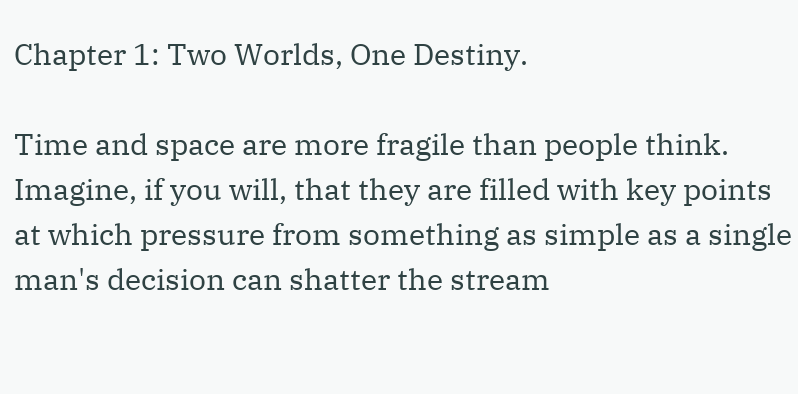Chapter 1: Two Worlds, One Destiny.

Time and space are more fragile than people think. Imagine, if you will, that they are filled with key points at which pressure from something as simple as a single man's decision can shatter the stream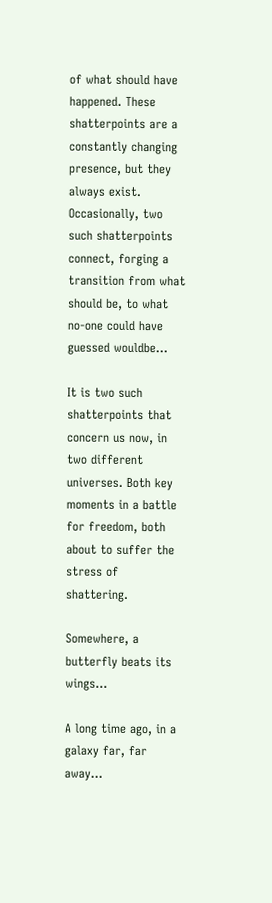of what should have happened. These shatterpoints are a constantly changing presence, but they always exist. Occasionally, two such shatterpoints connect, forging a transition from what should be, to what no-one could have guessed wouldbe...

It is two such shatterpoints that concern us now, in two different universes. Both key moments in a battle for freedom, both about to suffer the stress of shattering.

Somewhere, a butterfly beats its wings...

A long time ago, in a galaxy far, far away...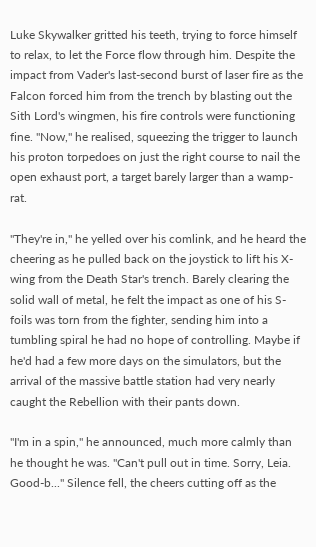Luke Skywalker gritted his teeth, trying to force himself to relax, to let the Force flow through him. Despite the impact from Vader's last-second burst of laser fire as the Falcon forced him from the trench by blasting out the Sith Lord's wingmen, his fire controls were functioning fine. "Now," he realised, squeezing the trigger to launch his proton torpedoes on just the right course to nail the open exhaust port, a target barely larger than a wamp-rat.

"They're in," he yelled over his comlink, and he heard the cheering as he pulled back on the joystick to lift his X-wing from the Death Star's trench. Barely clearing the solid wall of metal, he felt the impact as one of his S-foils was torn from the fighter, sending him into a tumbling spiral he had no hope of controlling. Maybe if he'd had a few more days on the simulators, but the arrival of the massive battle station had very nearly caught the Rebellion with their pants down.

"I'm in a spin," he announced, much more calmly than he thought he was. "Can't pull out in time. Sorry, Leia. Good-b..." Silence fell, the cheers cutting off as the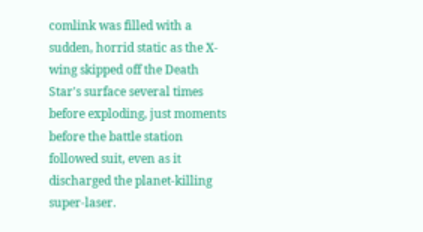comlink was filled with a sudden, horrid static as the X-wing skipped off the Death Star's surface several times before exploding, just moments before the battle station followed suit, even as it discharged the planet-killing super-laser.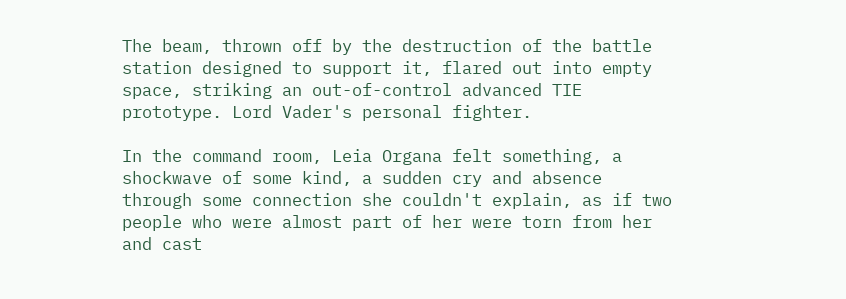The beam, thrown off by the destruction of the battle station designed to support it, flared out into empty space, striking an out-of-control advanced TIE prototype. Lord Vader's personal fighter.

In the command room, Leia Organa felt something, a shockwave of some kind, a sudden cry and absence through some connection she couldn't explain, as if two people who were almost part of her were torn from her and cast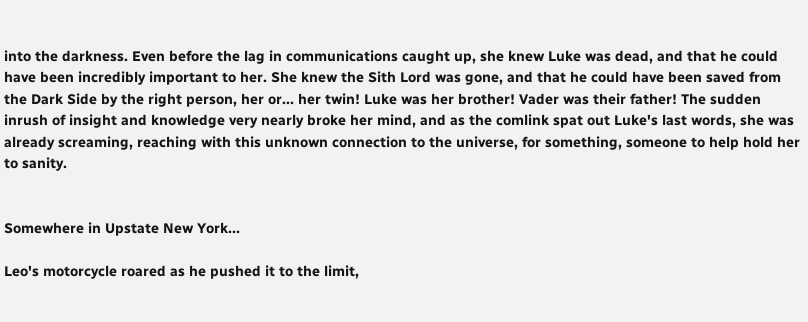into the darkness. Even before the lag in communications caught up, she knew Luke was dead, and that he could have been incredibly important to her. She knew the Sith Lord was gone, and that he could have been saved from the Dark Side by the right person, her or... her twin! Luke was her brother! Vader was their father! The sudden inrush of insight and knowledge very nearly broke her mind, and as the comlink spat out Luke's last words, she was already screaming, reaching with this unknown connection to the universe, for something, someone to help hold her to sanity.


Somewhere in Upstate New York...

Leo's motorcycle roared as he pushed it to the limit,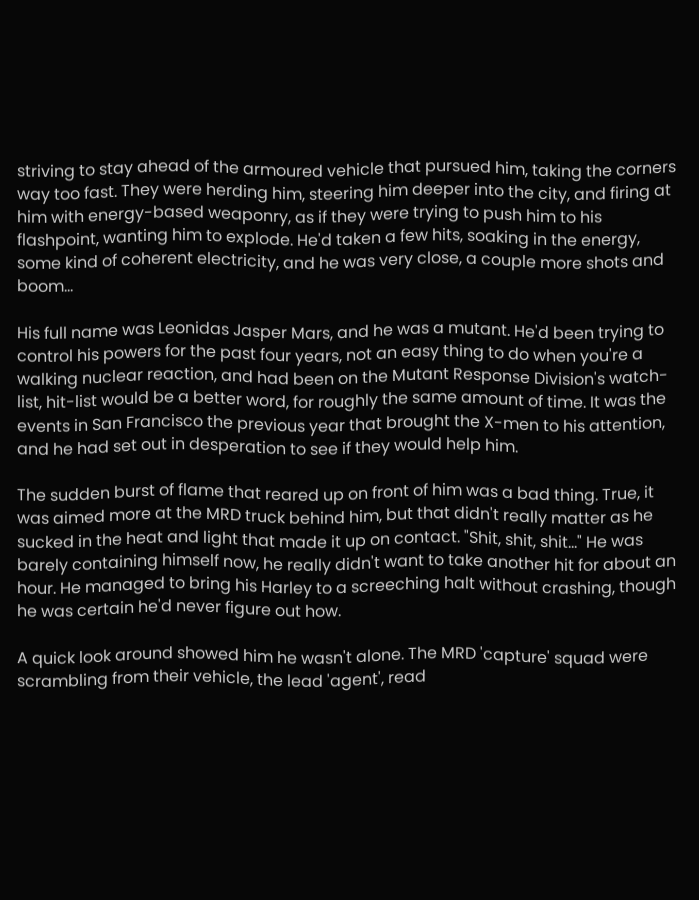striving to stay ahead of the armoured vehicle that pursued him, taking the corners way too fast. They were herding him, steering him deeper into the city, and firing at him with energy-based weaponry, as if they were trying to push him to his flashpoint, wanting him to explode. He'd taken a few hits, soaking in the energy, some kind of coherent electricity, and he was very close, a couple more shots and boom...

His full name was Leonidas Jasper Mars, and he was a mutant. He'd been trying to control his powers for the past four years, not an easy thing to do when you're a walking nuclear reaction, and had been on the Mutant Response Division's watch-list, hit-list would be a better word, for roughly the same amount of time. It was the events in San Francisco the previous year that brought the X-men to his attention, and he had set out in desperation to see if they would help him.

The sudden burst of flame that reared up on front of him was a bad thing. True, it was aimed more at the MRD truck behind him, but that didn't really matter as he sucked in the heat and light that made it up on contact. "Shit, shit, shit..." He was barely containing himself now, he really didn't want to take another hit for about an hour. He managed to bring his Harley to a screeching halt without crashing, though he was certain he'd never figure out how.

A quick look around showed him he wasn't alone. The MRD 'capture' squad were scrambling from their vehicle, the lead 'agent', read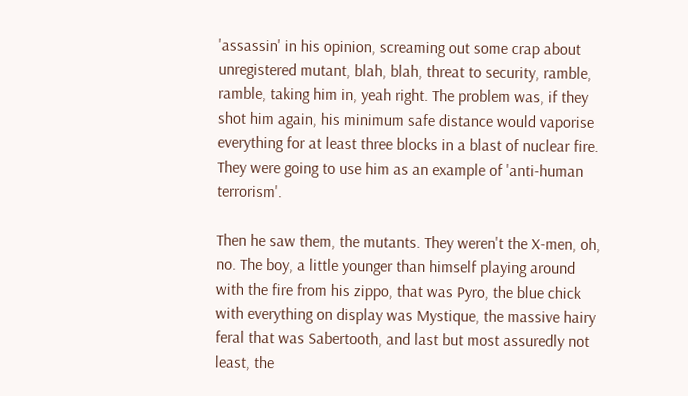'assassin' in his opinion, screaming out some crap about unregistered mutant, blah, blah, threat to security, ramble, ramble, taking him in, yeah right. The problem was, if they shot him again, his minimum safe distance would vaporise everything for at least three blocks in a blast of nuclear fire. They were going to use him as an example of 'anti-human terrorism'.

Then he saw them, the mutants. They weren't the X-men, oh, no. The boy, a little younger than himself playing around with the fire from his zippo, that was Pyro, the blue chick with everything on display was Mystique, the massive hairy feral that was Sabertooth, and last but most assuredly not least, the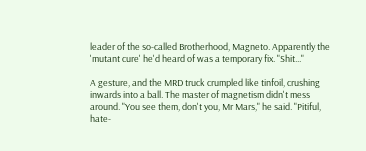leader of the so-called Brotherhood, Magneto. Apparently the 'mutant cure' he'd heard of was a temporary fix. "Shit..."

A gesture, and the MRD truck crumpled like tinfoil, crushing inwards into a ball. The master of magnetism didn't mess around. "You see them, don't you, Mr Mars," he said. "Pitiful, hate-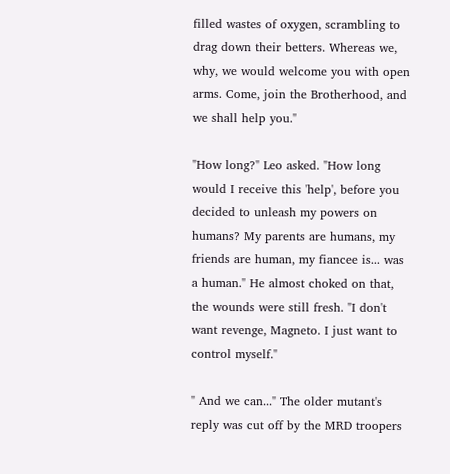filled wastes of oxygen, scrambling to drag down their betters. Whereas we, why, we would welcome you with open arms. Come, join the Brotherhood, and we shall help you."

"How long?" Leo asked. "How long would I receive this 'help', before you decided to unleash my powers on humans? My parents are humans, my friends are human, my fiancee is... was a human." He almost choked on that, the wounds were still fresh. "I don't want revenge, Magneto. I just want to control myself."

" And we can..." The older mutant's reply was cut off by the MRD troopers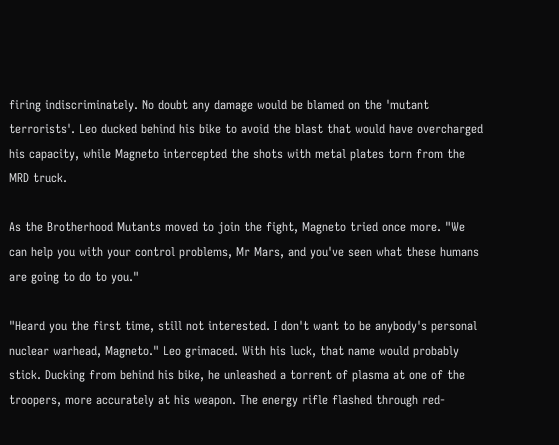firing indiscriminately. No doubt any damage would be blamed on the 'mutant terrorists'. Leo ducked behind his bike to avoid the blast that would have overcharged his capacity, while Magneto intercepted the shots with metal plates torn from the MRD truck.

As the Brotherhood Mutants moved to join the fight, Magneto tried once more. "We can help you with your control problems, Mr Mars, and you've seen what these humans are going to do to you."

"Heard you the first time, still not interested. I don't want to be anybody's personal nuclear warhead, Magneto." Leo grimaced. With his luck, that name would probably stick. Ducking from behind his bike, he unleashed a torrent of plasma at one of the troopers, more accurately at his weapon. The energy rifle flashed through red-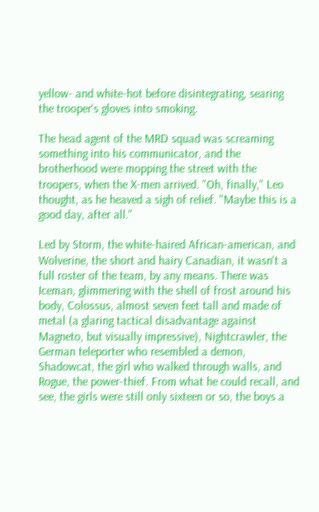yellow- and white-hot before disintegrating, searing the trooper's gloves into smoking.

The head agent of the MRD squad was screaming something into his communicator, and the brotherhood were mopping the street with the troopers, when the X-men arrived. "Oh, finally," Leo thought, as he heaved a sigh of relief. "Maybe this is a good day, after all."

Led by Storm, the white-haired African-american, and Wolverine, the short and hairy Canadian, it wasn't a full roster of the team, by any means. There was Iceman, glimmering with the shell of frost around his body, Colossus, almost seven feet tall and made of metal (a glaring tactical disadvantage against Magneto, but visually impressive), Nightcrawler, the German teleporter who resembled a demon, Shadowcat, the girl who walked through walls, and Rogue, the power-thief. From what he could recall, and see, the girls were still only sixteen or so, the boys a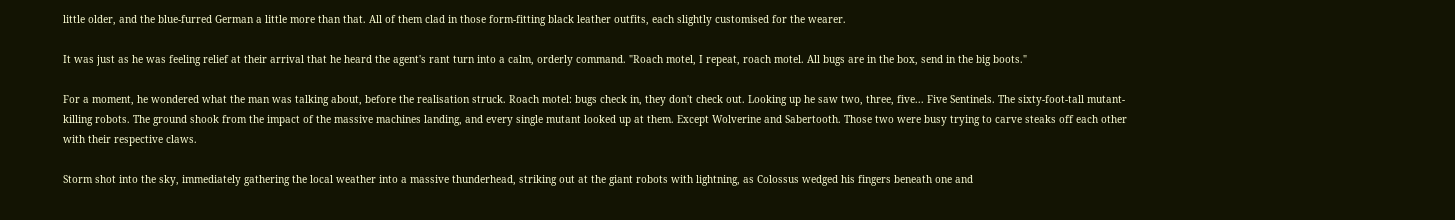little older, and the blue-furred German a little more than that. All of them clad in those form-fitting black leather outfits, each slightly customised for the wearer.

It was just as he was feeling relief at their arrival that he heard the agent's rant turn into a calm, orderly command. "Roach motel, I repeat, roach motel. All bugs are in the box, send in the big boots."

For a moment, he wondered what the man was talking about, before the realisation struck. Roach motel: bugs check in, they don't check out. Looking up he saw two, three, five... Five Sentinels. The sixty-foot-tall mutant-killing robots. The ground shook from the impact of the massive machines landing, and every single mutant looked up at them. Except Wolverine and Sabertooth. Those two were busy trying to carve steaks off each other with their respective claws.

Storm shot into the sky, immediately gathering the local weather into a massive thunderhead, striking out at the giant robots with lightning, as Colossus wedged his fingers beneath one and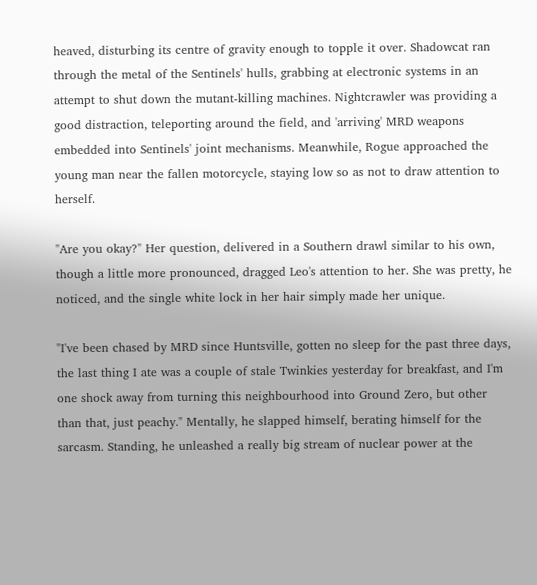heaved, disturbing its centre of gravity enough to topple it over. Shadowcat ran through the metal of the Sentinels' hulls, grabbing at electronic systems in an attempt to shut down the mutant-killing machines. Nightcrawler was providing a good distraction, teleporting around the field, and 'arriving' MRD weapons embedded into Sentinels' joint mechanisms. Meanwhile, Rogue approached the young man near the fallen motorcycle, staying low so as not to draw attention to herself.

"Are you okay?" Her question, delivered in a Southern drawl similar to his own, though a little more pronounced, dragged Leo's attention to her. She was pretty, he noticed, and the single white lock in her hair simply made her unique.

"I've been chased by MRD since Huntsville, gotten no sleep for the past three days, the last thing I ate was a couple of stale Twinkies yesterday for breakfast, and I'm one shock away from turning this neighbourhood into Ground Zero, but other than that, just peachy." Mentally, he slapped himself, berating himself for the sarcasm. Standing, he unleashed a really big stream of nuclear power at the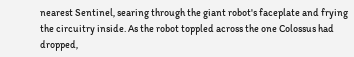nearest Sentinel, searing through the giant robot's faceplate and frying the circuitry inside. As the robot toppled across the one Colossus had dropped,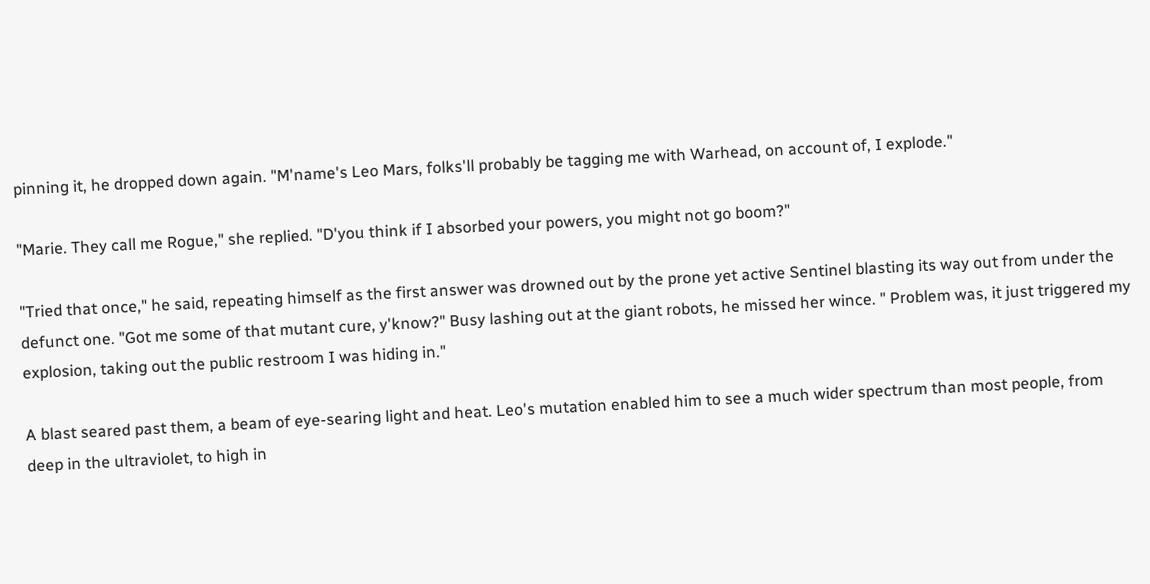pinning it, he dropped down again. "M'name's Leo Mars, folks'll probably be tagging me with Warhead, on account of, I explode."

"Marie. They call me Rogue," she replied. "D'you think if I absorbed your powers, you might not go boom?"

"Tried that once," he said, repeating himself as the first answer was drowned out by the prone yet active Sentinel blasting its way out from under the defunct one. "Got me some of that mutant cure, y'know?" Busy lashing out at the giant robots, he missed her wince. " Problem was, it just triggered my explosion, taking out the public restroom I was hiding in."

A blast seared past them, a beam of eye-searing light and heat. Leo's mutation enabled him to see a much wider spectrum than most people, from deep in the ultraviolet, to high in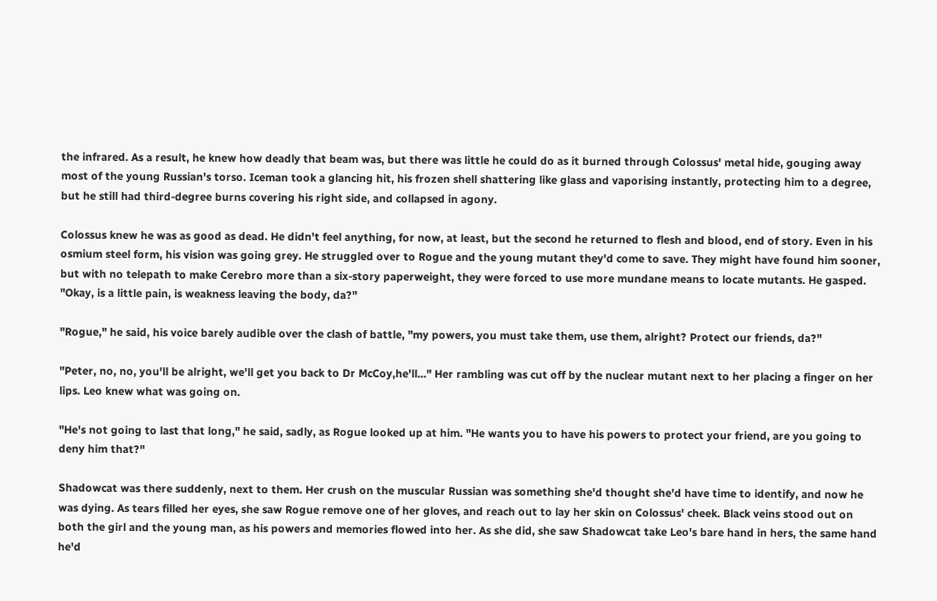the infrared. As a result, he knew how deadly that beam was, but there was little he could do as it burned through Colossus' metal hide, gouging away most of the young Russian's torso. Iceman took a glancing hit, his frozen shell shattering like glass and vaporising instantly, protecting him to a degree, but he still had third-degree burns covering his right side, and collapsed in agony.

Colossus knew he was as good as dead. He didn't feel anything, for now, at least, but the second he returned to flesh and blood, end of story. Even in his osmium steel form, his vision was going grey. He struggled over to Rogue and the young mutant they'd come to save. They might have found him sooner, but with no telepath to make Cerebro more than a six-story paperweight, they were forced to use more mundane means to locate mutants. He gasped. "Okay, is a little pain, is weakness leaving the body, da?"

"Rogue," he said, his voice barely audible over the clash of battle, "my powers, you must take them, use them, alright? Protect our friends, da?"

"Peter, no, no, you'll be alright, we'll get you back to Dr McCoy,he'll..." Her rambling was cut off by the nuclear mutant next to her placing a finger on her lips. Leo knew what was going on.

"He's not going to last that long," he said, sadly, as Rogue looked up at him. "He wants you to have his powers to protect your friend, are you going to deny him that?"

Shadowcat was there suddenly, next to them. Her crush on the muscular Russian was something she'd thought she'd have time to identify, and now he was dying. As tears filled her eyes, she saw Rogue remove one of her gloves, and reach out to lay her skin on Colossus' cheek. Black veins stood out on both the girl and the young man, as his powers and memories flowed into her. As she did, she saw Shadowcat take Leo's bare hand in hers, the same hand he'd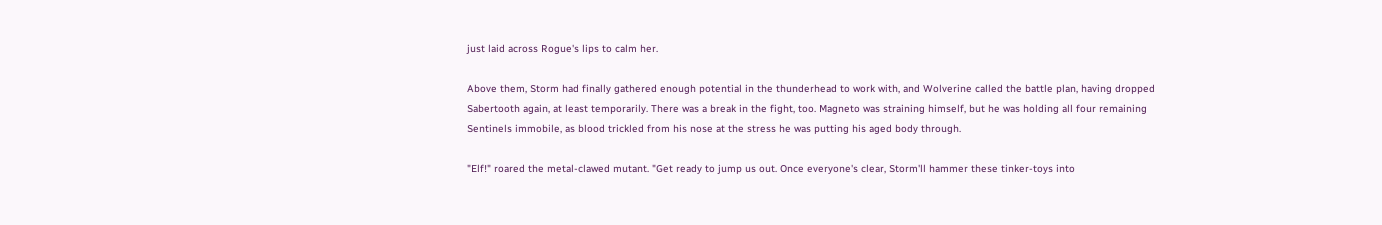just laid across Rogue's lips to calm her.

Above them, Storm had finally gathered enough potential in the thunderhead to work with, and Wolverine called the battle plan, having dropped Sabertooth again, at least temporarily. There was a break in the fight, too. Magneto was straining himself, but he was holding all four remaining Sentinels immobile, as blood trickled from his nose at the stress he was putting his aged body through.

"Elf!" roared the metal-clawed mutant. "Get ready to jump us out. Once everyone's clear, Storm'll hammer these tinker-toys into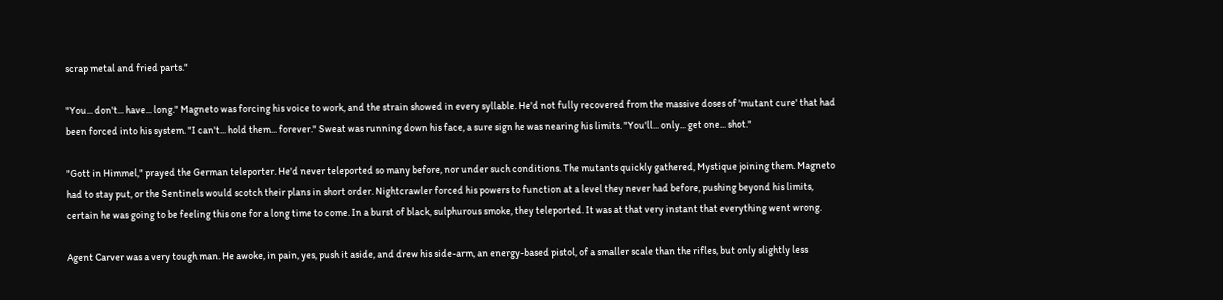scrap metal and fried parts."

"You... don't... have... long." Magneto was forcing his voice to work, and the strain showed in every syllable. He'd not fully recovered from the massive doses of 'mutant cure' that had been forced into his system. "I can't... hold them... forever." Sweat was running down his face, a sure sign he was nearing his limits. "You'll... only... get one... shot."

"Gott in Himmel," prayed the German teleporter. He'd never teleported so many before, nor under such conditions. The mutants quickly gathered, Mystique joining them. Magneto had to stay put, or the Sentinels would scotch their plans in short order. Nightcrawler forced his powers to function at a level they never had before, pushing beyond his limits, certain he was going to be feeling this one for a long time to come. In a burst of black, sulphurous smoke, they teleported. It was at that very instant that everything went wrong.

Agent Carver was a very tough man. He awoke, in pain, yes, push it aside, and drew his side-arm, an energy-based pistol, of a smaller scale than the rifles, but only slightly less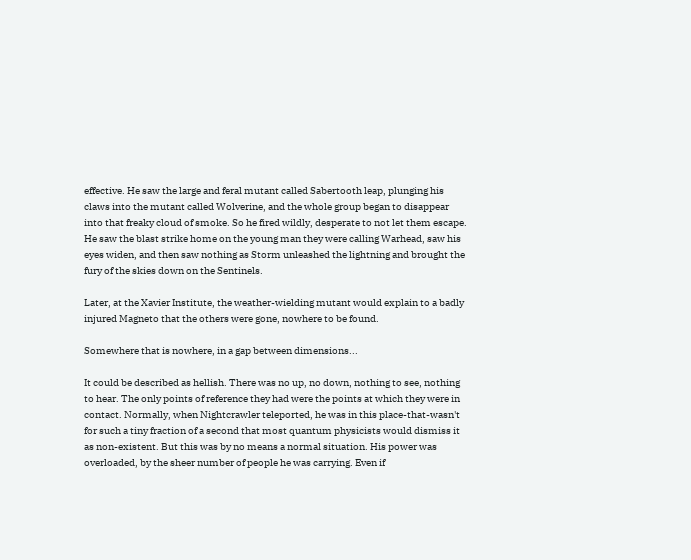effective. He saw the large and feral mutant called Sabertooth leap, plunging his claws into the mutant called Wolverine, and the whole group began to disappear into that freaky cloud of smoke. So he fired wildly, desperate to not let them escape. He saw the blast strike home on the young man they were calling Warhead, saw his eyes widen, and then saw nothing as Storm unleashed the lightning and brought the fury of the skies down on the Sentinels.

Later, at the Xavier Institute, the weather-wielding mutant would explain to a badly injured Magneto that the others were gone, nowhere to be found.

Somewhere that is nowhere, in a gap between dimensions...

It could be described as hellish. There was no up, no down, nothing to see, nothing to hear. The only points of reference they had were the points at which they were in contact. Normally, when Nightcrawler teleported, he was in this place-that-wasn't for such a tiny fraction of a second that most quantum physicists would dismiss it as non-existent. But this was by no means a normal situation. His power was overloaded, by the sheer number of people he was carrying. Even if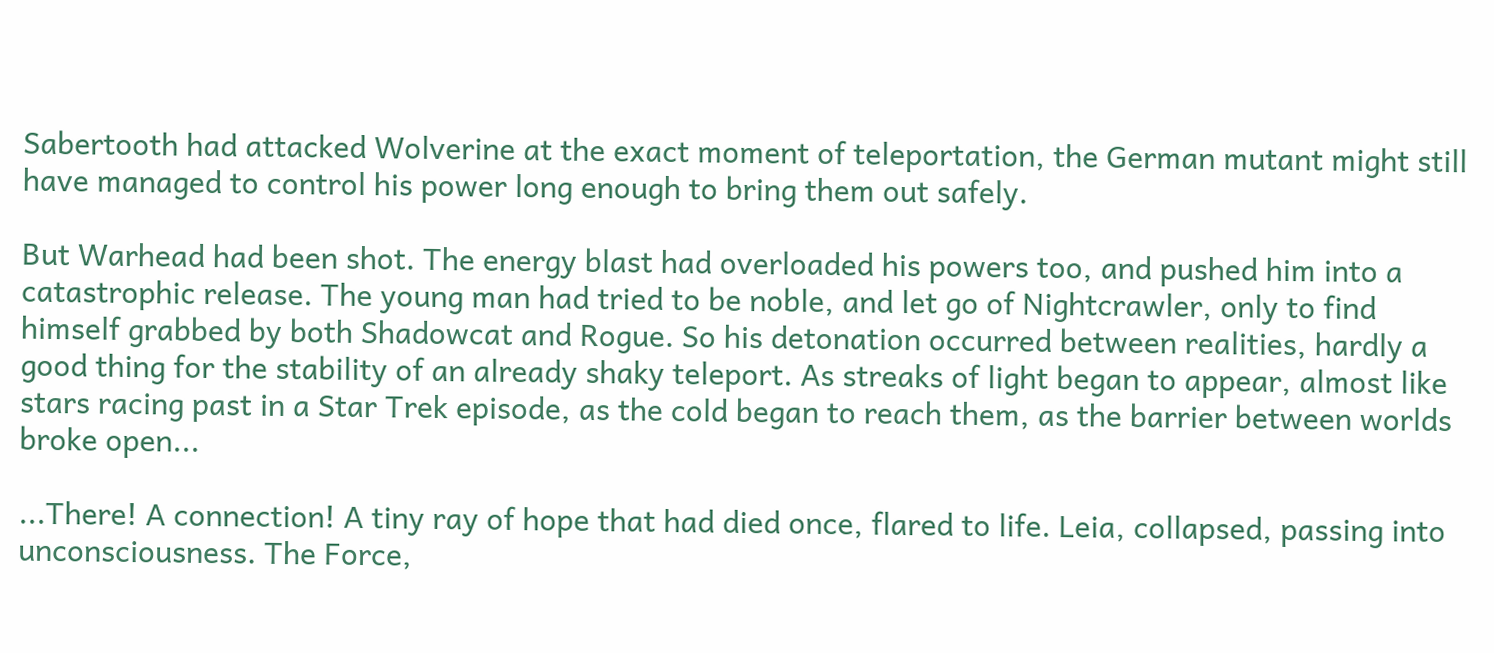Sabertooth had attacked Wolverine at the exact moment of teleportation, the German mutant might still have managed to control his power long enough to bring them out safely.

But Warhead had been shot. The energy blast had overloaded his powers too, and pushed him into a catastrophic release. The young man had tried to be noble, and let go of Nightcrawler, only to find himself grabbed by both Shadowcat and Rogue. So his detonation occurred between realities, hardly a good thing for the stability of an already shaky teleport. As streaks of light began to appear, almost like stars racing past in a Star Trek episode, as the cold began to reach them, as the barrier between worlds broke open...

...There! A connection! A tiny ray of hope that had died once, flared to life. Leia, collapsed, passing into unconsciousness. The Force,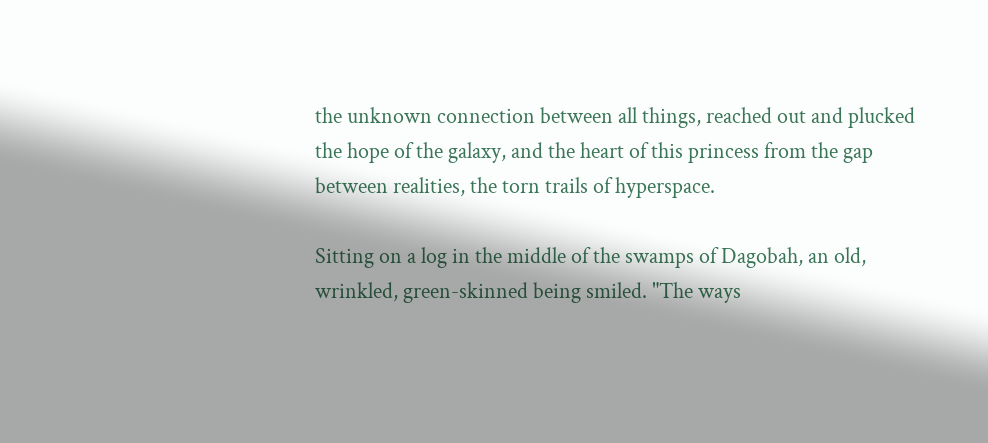the unknown connection between all things, reached out and plucked the hope of the galaxy, and the heart of this princess from the gap between realities, the torn trails of hyperspace.

Sitting on a log in the middle of the swamps of Dagobah, an old, wrinkled, green-skinned being smiled. "The ways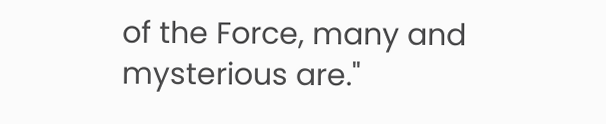of the Force, many and mysterious are."